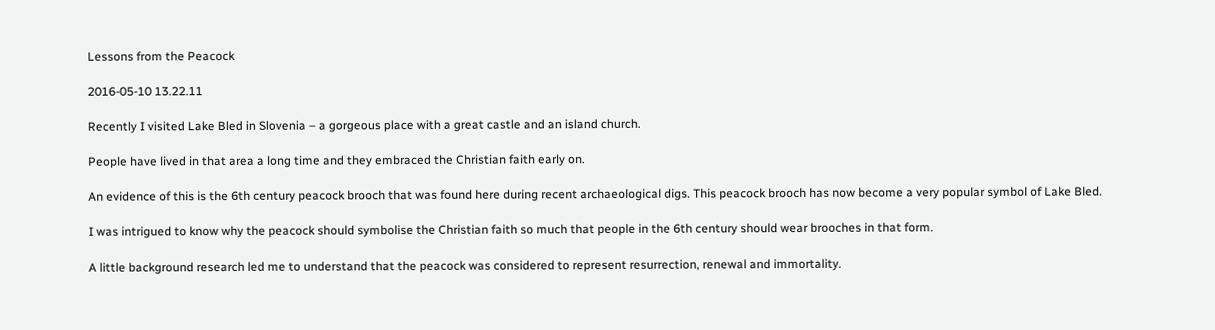Lessons from the Peacock

2016-05-10 13.22.11

Recently I visited Lake Bled in Slovenia – a gorgeous place with a great castle and an island church.

People have lived in that area a long time and they embraced the Christian faith early on.

An evidence of this is the 6th century peacock brooch that was found here during recent archaeological digs. This peacock brooch has now become a very popular symbol of Lake Bled.

I was intrigued to know why the peacock should symbolise the Christian faith so much that people in the 6th century should wear brooches in that form.

A little background research led me to understand that the peacock was considered to represent resurrection, renewal and immortality.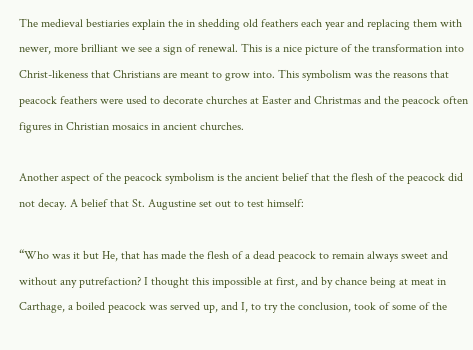The medieval bestiaries explain the in shedding old feathers each year and replacing them with newer, more brilliant we see a sign of renewal. This is a nice picture of the transformation into Christ-likeness that Christians are meant to grow into. This symbolism was the reasons that peacock feathers were used to decorate churches at Easter and Christmas and the peacock often figures in Christian mosaics in ancient churches.

Another aspect of the peacock symbolism is the ancient belief that the flesh of the peacock did not decay. A belief that St. Augustine set out to test himself:

“Who was it but He, that has made the flesh of a dead peacock to remain always sweet and without any putrefaction? I thought this impossible at first, and by chance being at meat in Carthage, a boiled peacock was served up, and I, to try the conclusion, took of some of the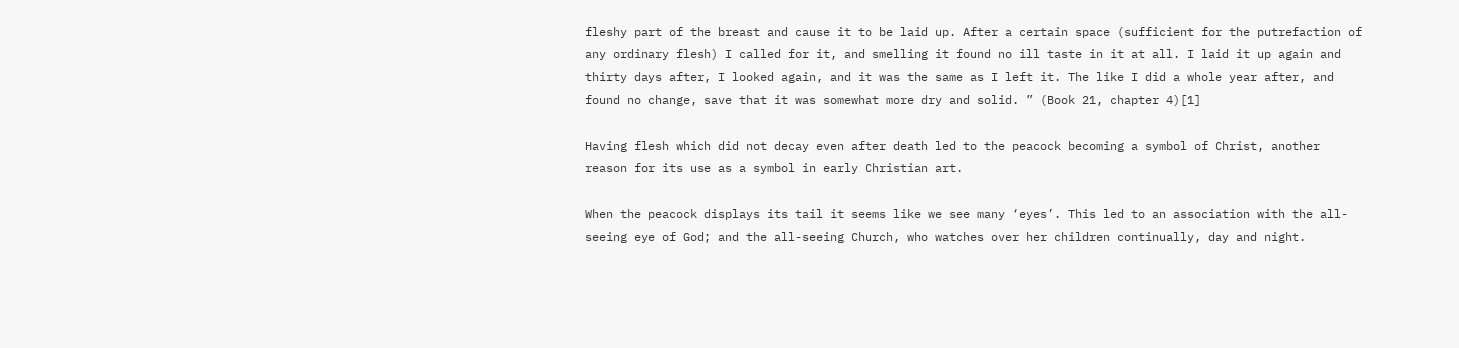fleshy part of the breast and cause it to be laid up. After a certain space (sufficient for the putrefaction of any ordinary flesh) I called for it, and smelling it found no ill taste in it at all. I laid it up again and thirty days after, I looked again, and it was the same as I left it. The like I did a whole year after, and found no change, save that it was somewhat more dry and solid. ” (Book 21, chapter 4)[1]

Having flesh which did not decay even after death led to the peacock becoming a symbol of Christ, another reason for its use as a symbol in early Christian art.

When the peacock displays its tail it seems like we see many ‘eyes’. This led to an association with the all-seeing eye of God; and the all-seeing Church, who watches over her children continually, day and night.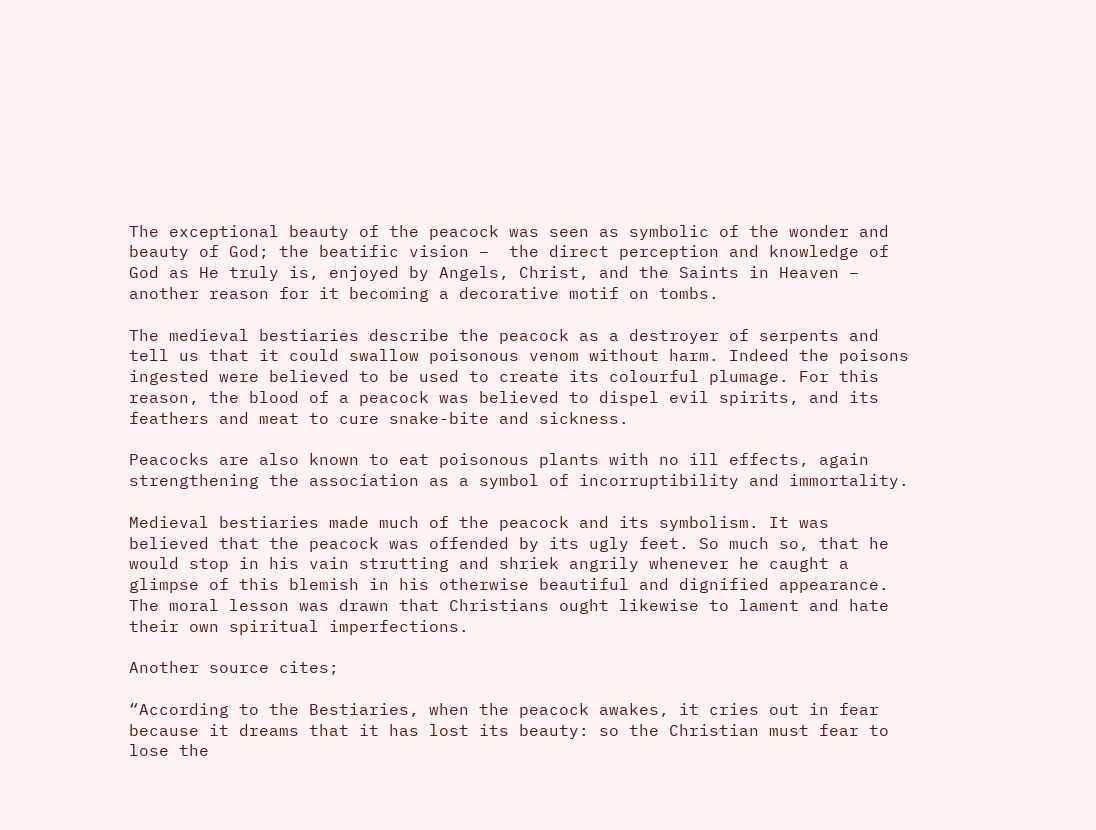The exceptional beauty of the peacock was seen as symbolic of the wonder and beauty of God; the beatific vision –  the direct perception and knowledge of God as He truly is, enjoyed by Angels, Christ, and the Saints in Heaven –  another reason for it becoming a decorative motif on tombs.

The medieval bestiaries describe the peacock as a destroyer of serpents and tell us that it could swallow poisonous venom without harm. Indeed the poisons ingested were believed to be used to create its colourful plumage. For this reason, the blood of a peacock was believed to dispel evil spirits, and its feathers and meat to cure snake-bite and sickness.

Peacocks are also known to eat poisonous plants with no ill effects, again strengthening the association as a symbol of incorruptibility and immortality.

Medieval bestiaries made much of the peacock and its symbolism. It was believed that the peacock was offended by its ugly feet. So much so, that he would stop in his vain strutting and shriek angrily whenever he caught a glimpse of this blemish in his otherwise beautiful and dignified appearance. The moral lesson was drawn that Christians ought likewise to lament and hate their own spiritual imperfections.

Another source cites;

“According to the Bestiaries, when the peacock awakes, it cries out in fear because it dreams that it has lost its beauty: so the Christian must fear to lose the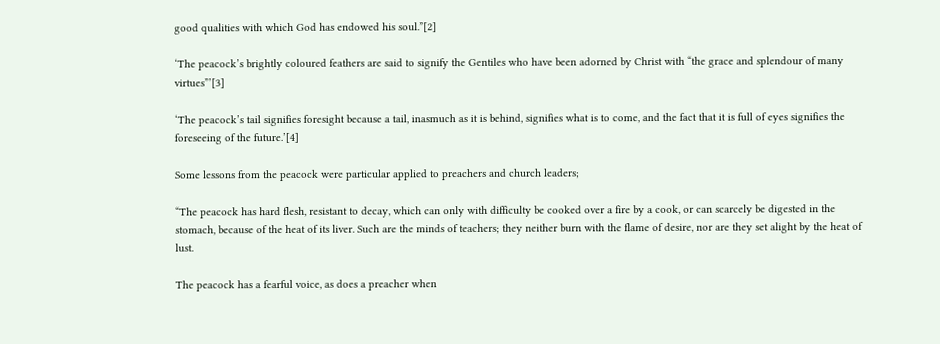good qualities with which God has endowed his soul.”[2]

‘The peacock’s brightly coloured feathers are said to signify the Gentiles who have been adorned by Christ with “the grace and splendour of many virtues”’[3]

‘The peacock’s tail signifies foresight because a tail, inasmuch as it is behind, signifies what is to come, and the fact that it is full of eyes signifies the foreseeing of the future.’[4]

Some lessons from the peacock were particular applied to preachers and church leaders;

“The peacock has hard flesh, resistant to decay, which can only with difficulty be cooked over a fire by a cook, or can scarcely be digested in the stomach, because of the heat of its liver. Such are the minds of teachers; they neither burn with the flame of desire, nor are they set alight by the heat of lust.

The peacock has a fearful voice, as does a preacher when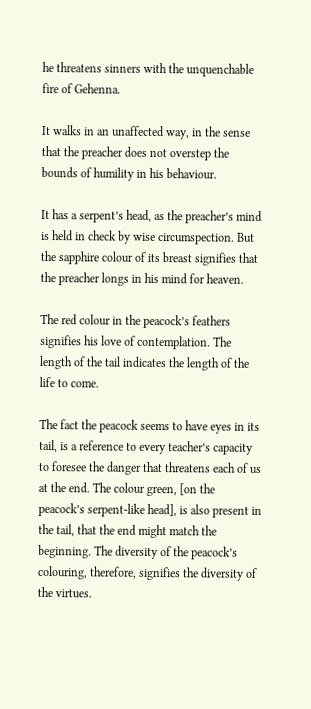he threatens sinners with the unquenchable fire of Gehenna.

It walks in an unaffected way, in the sense that the preacher does not overstep the bounds of humility in his behaviour.

It has a serpent’s head, as the preacher’s mind is held in check by wise circumspection. But the sapphire colour of its breast signifies that the preacher longs in his mind for heaven.

The red colour in the peacock’s feathers signifies his love of contemplation. The length of the tail indicates the length of the life to come.

The fact the peacock seems to have eyes in its tail, is a reference to every teacher’s capacity to foresee the danger that threatens each of us at the end. The colour green, [on the peacock’s serpent-like head], is also present in the tail, that the end might match the beginning. The diversity of the peacock’s colouring, therefore, signifies the diversity of the virtues.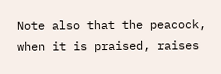Note also that the peacock, when it is praised, raises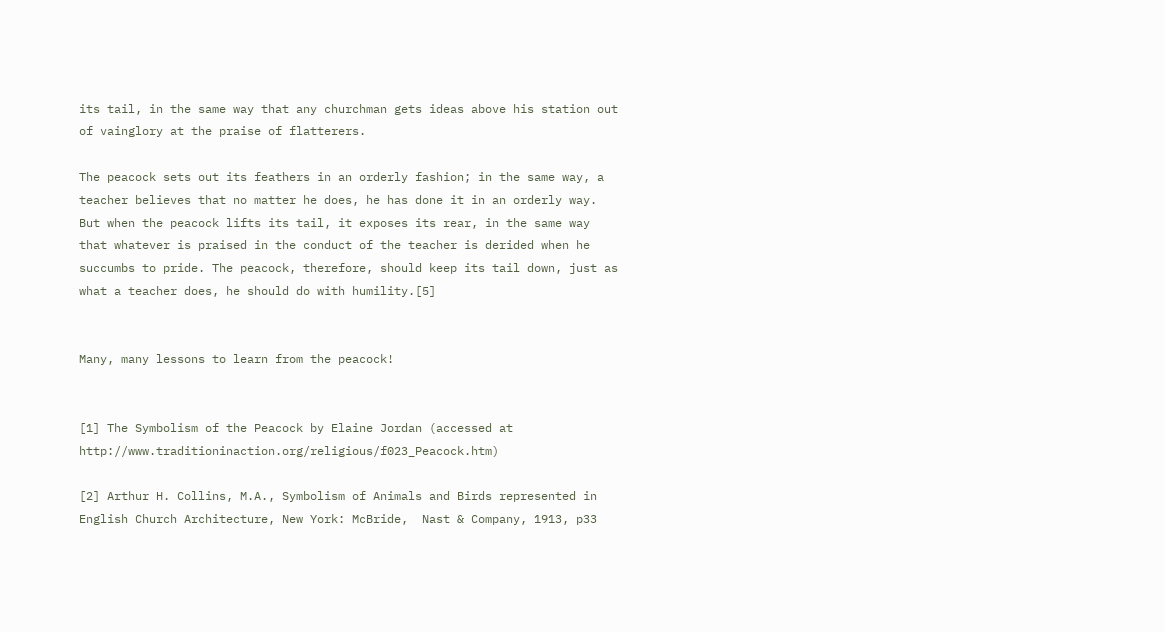its tail, in the same way that any churchman gets ideas above his station out of vainglory at the praise of flatterers.

The peacock sets out its feathers in an orderly fashion; in the same way, a teacher believes that no matter he does, he has done it in an orderly way. But when the peacock lifts its tail, it exposes its rear, in the same way that whatever is praised in the conduct of the teacher is derided when he succumbs to pride. The peacock, therefore, should keep its tail down, just as what a teacher does, he should do with humility.[5]


Many, many lessons to learn from the peacock!


[1] The Symbolism of the Peacock by Elaine Jordan (accessed at http://www.traditioninaction.org/religious/f023_Peacock.htm)

[2] Arthur H. Collins, M.A., Symbolism of Animals and Birds represented in English Church Architecture, New York: McBride,  Nast & Company, 1913, p33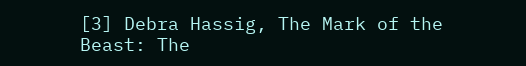[3] Debra Hassig, The Mark of the Beast: The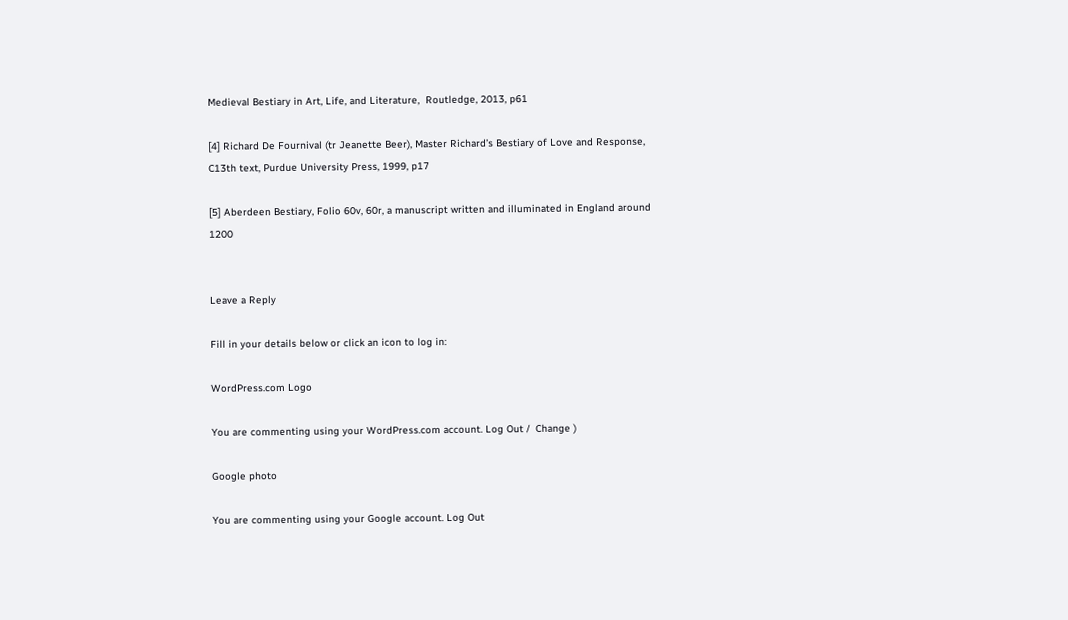Medieval Bestiary in Art, Life, and Literature,  Routledge, 2013, p61

[4] Richard De Fournival (tr Jeanette Beer), Master Richard’s Bestiary of Love and Response, C13th text, Purdue University Press, 1999, p17

[5] Aberdeen Bestiary, Folio 60v, 60r, a manuscript written and illuminated in England around 1200


Leave a Reply

Fill in your details below or click an icon to log in:

WordPress.com Logo

You are commenting using your WordPress.com account. Log Out /  Change )

Google photo

You are commenting using your Google account. Log Out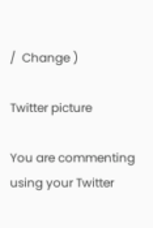/  Change )

Twitter picture

You are commenting using your Twitter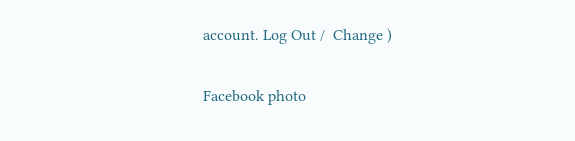account. Log Out /  Change )

Facebook photo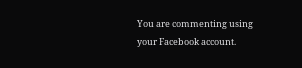You are commenting using your Facebook account.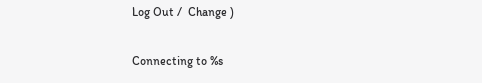Log Out /  Change )

Connecting to %s